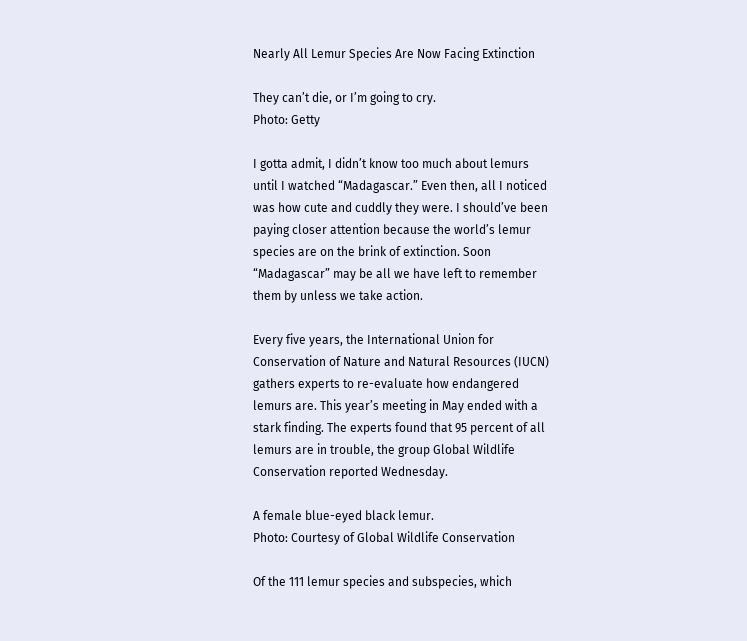Nearly All Lemur Species Are Now Facing Extinction

They can’t die, or I’m going to cry.
Photo: Getty

I gotta admit, I didn’t know too much about lemurs until I watched “Madagascar.” Even then, all I noticed was how cute and cuddly they were. I should’ve been paying closer attention because the world’s lemur species are on the brink of extinction. Soon “Madagascar” may be all we have left to remember them by unless we take action.

Every five years, the International Union for Conservation of Nature and Natural Resources (IUCN) gathers experts to re-evaluate how endangered lemurs are. This year’s meeting in May ended with a stark finding. The experts found that 95 percent of all lemurs are in trouble, the group Global Wildlife Conservation reported Wednesday.

A female blue-eyed black lemur.
Photo: Courtesy of Global Wildlife Conservation

Of the 111 lemur species and subspecies, which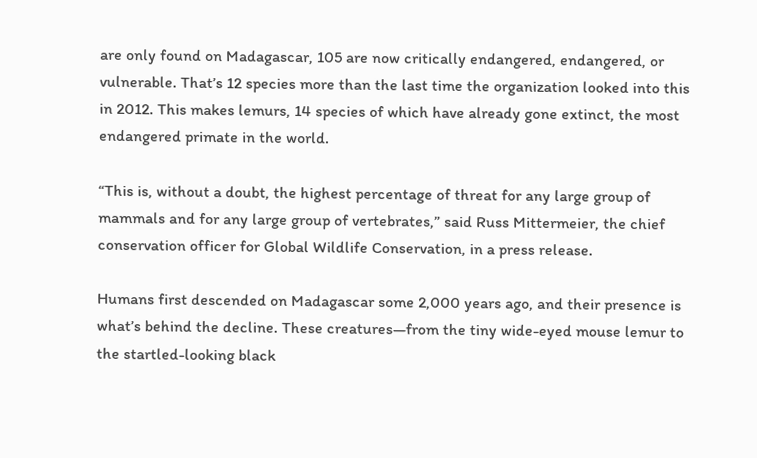are only found on Madagascar, 105 are now critically endangered, endangered, or vulnerable. That’s 12 species more than the last time the organization looked into this in 2012. This makes lemurs, 14 species of which have already gone extinct, the most endangered primate in the world.

“This is, without a doubt, the highest percentage of threat for any large group of mammals and for any large group of vertebrates,” said Russ Mittermeier, the chief conservation officer for Global Wildlife Conservation, in a press release.

Humans first descended on Madagascar some 2,000 years ago, and their presence is what’s behind the decline. These creatures—from the tiny wide-eyed mouse lemur to the startled-looking black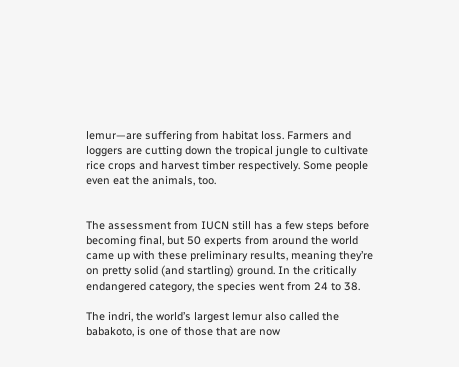lemur—are suffering from habitat loss. Farmers and loggers are cutting down the tropical jungle to cultivate rice crops and harvest timber respectively. Some people even eat the animals, too.


The assessment from IUCN still has a few steps before becoming final, but 50 experts from around the world came up with these preliminary results, meaning they’re on pretty solid (and startling) ground. In the critically endangered category, the species went from 24 to 38.

The indri, the world’s largest lemur also called the babakoto, is one of those that are now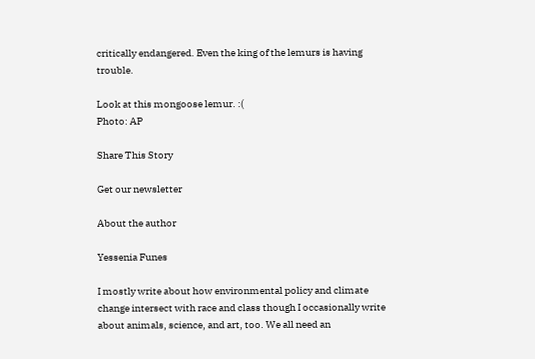critically endangered. Even the king of the lemurs is having trouble.

Look at this mongoose lemur. :(
Photo: AP

Share This Story

Get our newsletter

About the author

Yessenia Funes

I mostly write about how environmental policy and climate change intersect with race and class though I occasionally write about animals, science, and art, too. We all need an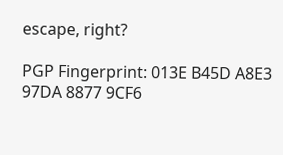escape, right?

PGP Fingerprint: 013E B45D A8E3 97DA 8877 9CF6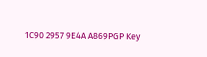1C90 2957 9E4A A869PGP Key